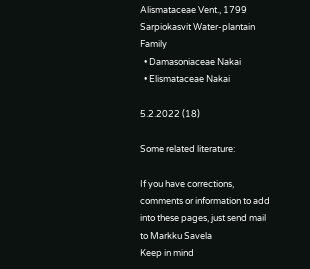Alismataceae Vent., 1799 Sarpiokasvit Water-plantain Family
  • Damasoniaceae Nakai
  • Elismataceae Nakai

5.2.2022 (18)

Some related literature:

If you have corrections, comments or information to add into these pages, just send mail to Markku Savela
Keep in mind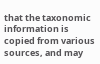that the taxonomic information is copied from various sources, and may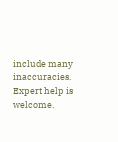include many inaccuracies. Expert help is welcome.